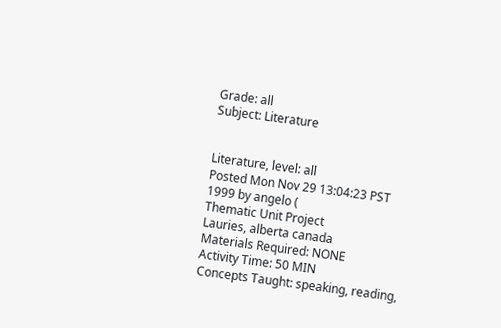Grade: all
Subject: Literature


Literature, level: all
Posted Mon Nov 29 13:04:23 PST 1999 by angelo (
Thematic Unit Project
Lauries, alberta canada
Materials Required: NONE
Activity Time: 50 MIN
Concepts Taught: speaking, reading,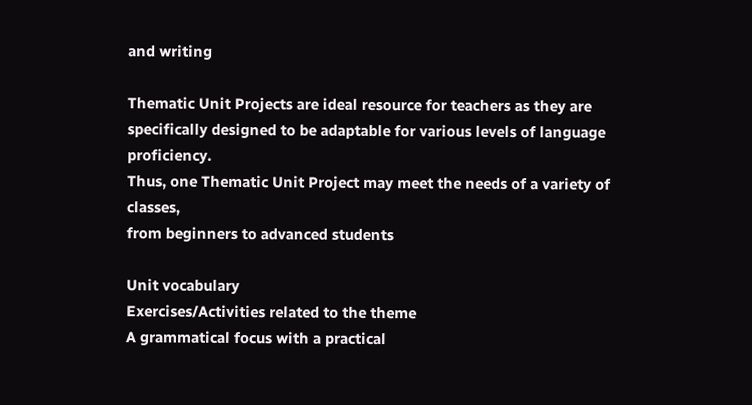and writing

Thematic Unit Projects are ideal resource for teachers as they are
specifically designed to be adaptable for various levels of language proficiency.
Thus, one Thematic Unit Project may meet the needs of a variety of classes,
from beginners to advanced students

Unit vocabulary
Exercises/Activities related to the theme
A grammatical focus with a practical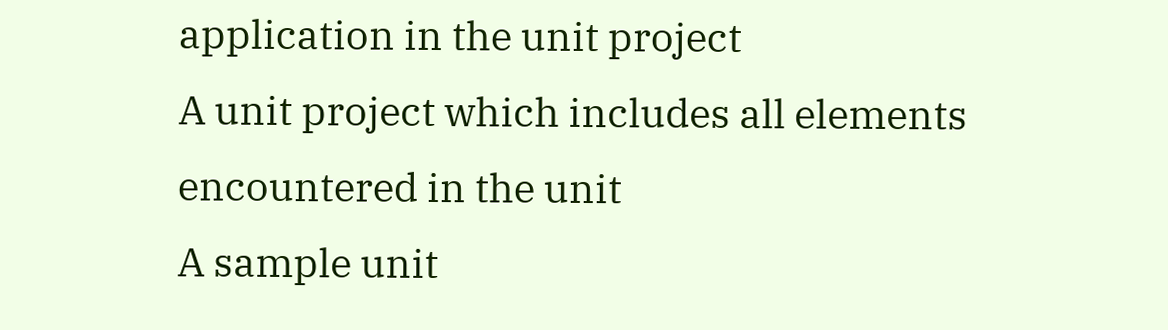application in the unit project
A unit project which includes all elements encountered in the unit
A sample unit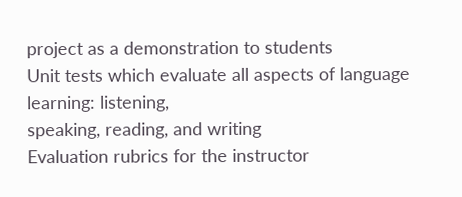project as a demonstration to students
Unit tests which evaluate all aspects of language learning: listening,
speaking, reading, and writing
Evaluation rubrics for the instructor